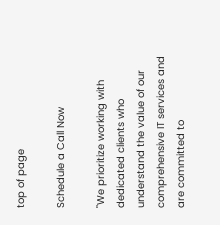top of page

Schedule a Call Now

"We prioritize working with dedicated clients who understand the value of our comprehensive IT services and are committed to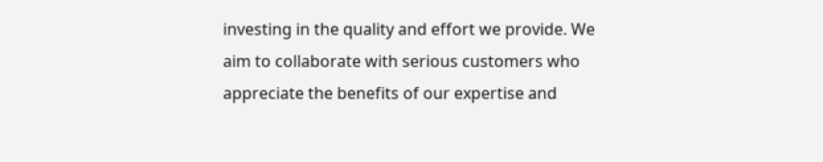investing in the quality and effort we provide. We aim to collaborate with serious customers who appreciate the benefits of our expertise and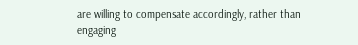are willing to compensate accordingly, rather than engaging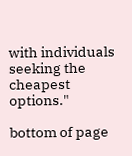with individuals seeking the cheapest options."

bottom of page